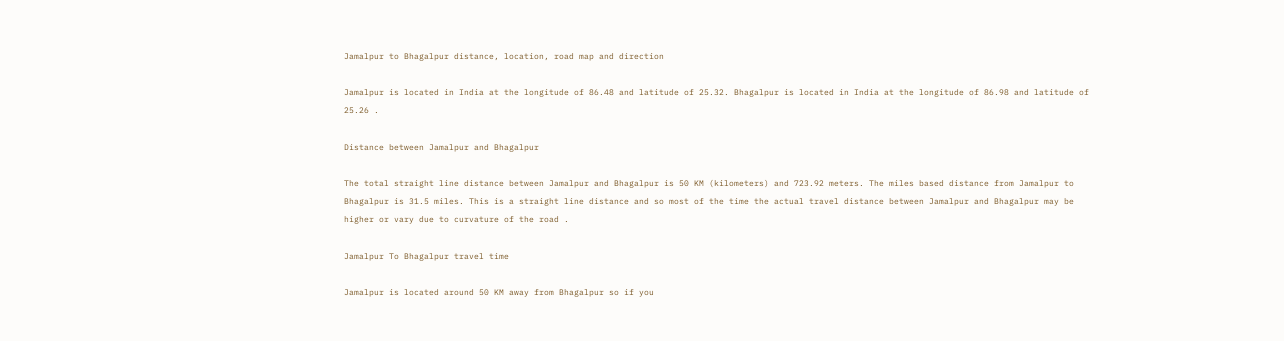Jamalpur to Bhagalpur distance, location, road map and direction

Jamalpur is located in India at the longitude of 86.48 and latitude of 25.32. Bhagalpur is located in India at the longitude of 86.98 and latitude of 25.26 .

Distance between Jamalpur and Bhagalpur

The total straight line distance between Jamalpur and Bhagalpur is 50 KM (kilometers) and 723.92 meters. The miles based distance from Jamalpur to Bhagalpur is 31.5 miles. This is a straight line distance and so most of the time the actual travel distance between Jamalpur and Bhagalpur may be higher or vary due to curvature of the road .

Jamalpur To Bhagalpur travel time

Jamalpur is located around 50 KM away from Bhagalpur so if you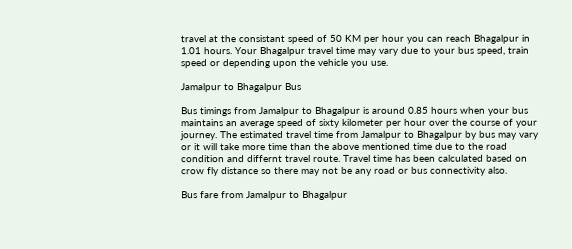travel at the consistant speed of 50 KM per hour you can reach Bhagalpur in 1.01 hours. Your Bhagalpur travel time may vary due to your bus speed, train speed or depending upon the vehicle you use.

Jamalpur to Bhagalpur Bus

Bus timings from Jamalpur to Bhagalpur is around 0.85 hours when your bus maintains an average speed of sixty kilometer per hour over the course of your journey. The estimated travel time from Jamalpur to Bhagalpur by bus may vary or it will take more time than the above mentioned time due to the road condition and differnt travel route. Travel time has been calculated based on crow fly distance so there may not be any road or bus connectivity also.

Bus fare from Jamalpur to Bhagalpur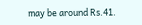may be around Rs.41.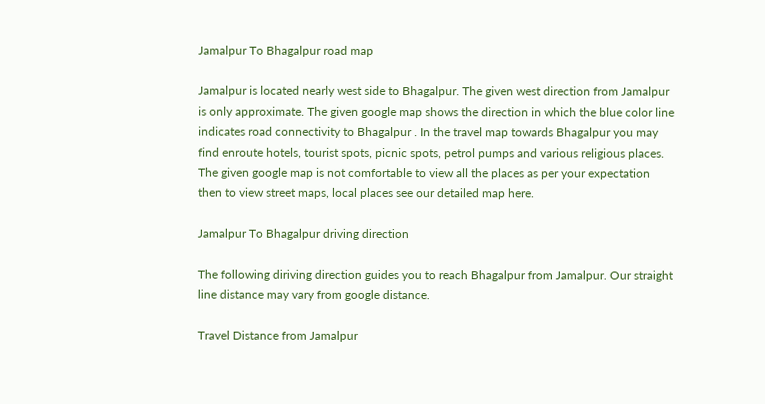Jamalpur To Bhagalpur road map

Jamalpur is located nearly west side to Bhagalpur. The given west direction from Jamalpur is only approximate. The given google map shows the direction in which the blue color line indicates road connectivity to Bhagalpur . In the travel map towards Bhagalpur you may find enroute hotels, tourist spots, picnic spots, petrol pumps and various religious places. The given google map is not comfortable to view all the places as per your expectation then to view street maps, local places see our detailed map here.

Jamalpur To Bhagalpur driving direction

The following diriving direction guides you to reach Bhagalpur from Jamalpur. Our straight line distance may vary from google distance.

Travel Distance from Jamalpur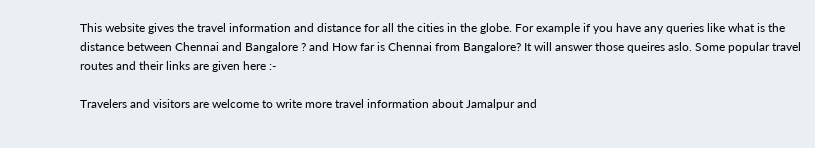This website gives the travel information and distance for all the cities in the globe. For example if you have any queries like what is the distance between Chennai and Bangalore ? and How far is Chennai from Bangalore? It will answer those queires aslo. Some popular travel routes and their links are given here :-

Travelers and visitors are welcome to write more travel information about Jamalpur and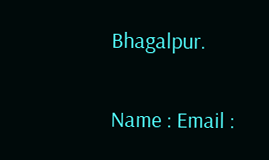Bhagalpur.

Name : Email :